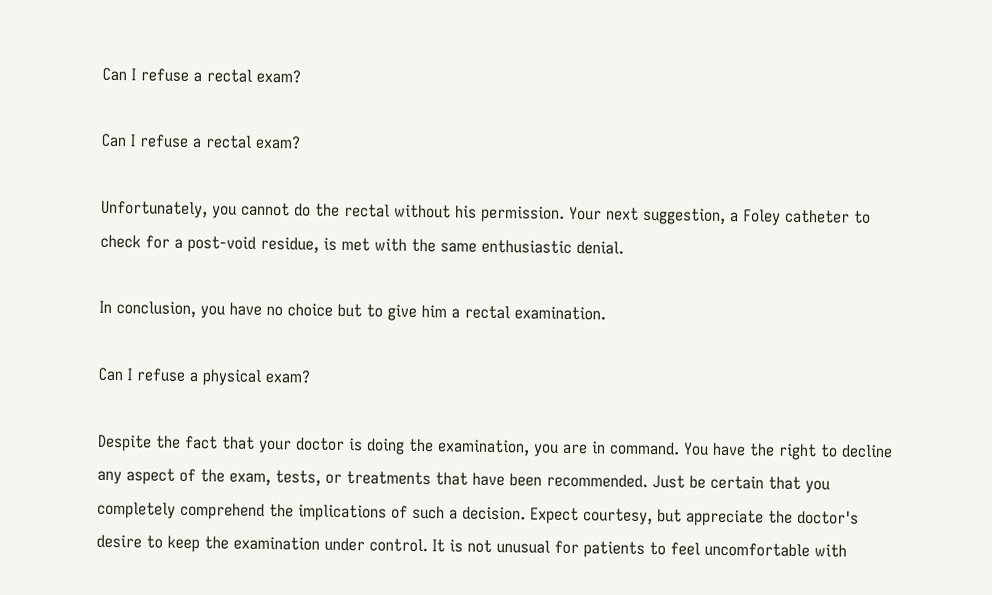Can I refuse a rectal exam?

Can I refuse a rectal exam?

Unfortunately, you cannot do the rectal without his permission. Your next suggestion, a Foley catheter to check for a post-void residue, is met with the same enthusiastic denial.

In conclusion, you have no choice but to give him a rectal examination.

Can I refuse a physical exam?

Despite the fact that your doctor is doing the examination, you are in command. You have the right to decline any aspect of the exam, tests, or treatments that have been recommended. Just be certain that you completely comprehend the implications of such a decision. Expect courtesy, but appreciate the doctor's desire to keep the examination under control. It is not unusual for patients to feel uncomfortable with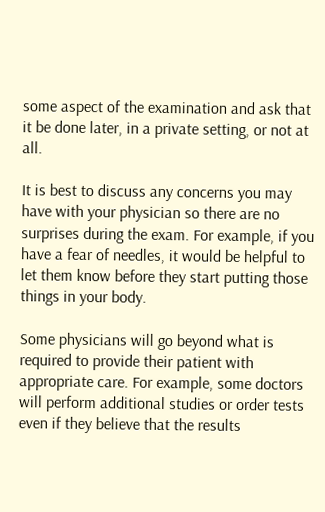some aspect of the examination and ask that it be done later, in a private setting, or not at all.

It is best to discuss any concerns you may have with your physician so there are no surprises during the exam. For example, if you have a fear of needles, it would be helpful to let them know before they start putting those things in your body.

Some physicians will go beyond what is required to provide their patient with appropriate care. For example, some doctors will perform additional studies or order tests even if they believe that the results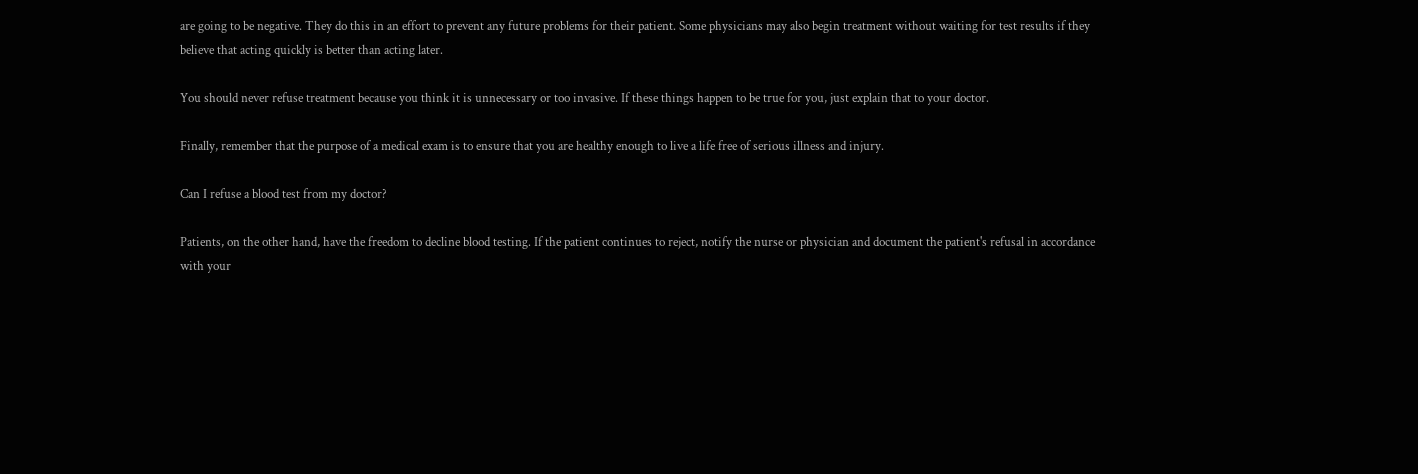are going to be negative. They do this in an effort to prevent any future problems for their patient. Some physicians may also begin treatment without waiting for test results if they believe that acting quickly is better than acting later.

You should never refuse treatment because you think it is unnecessary or too invasive. If these things happen to be true for you, just explain that to your doctor.

Finally, remember that the purpose of a medical exam is to ensure that you are healthy enough to live a life free of serious illness and injury.

Can I refuse a blood test from my doctor?

Patients, on the other hand, have the freedom to decline blood testing. If the patient continues to reject, notify the nurse or physician and document the patient's refusal in accordance with your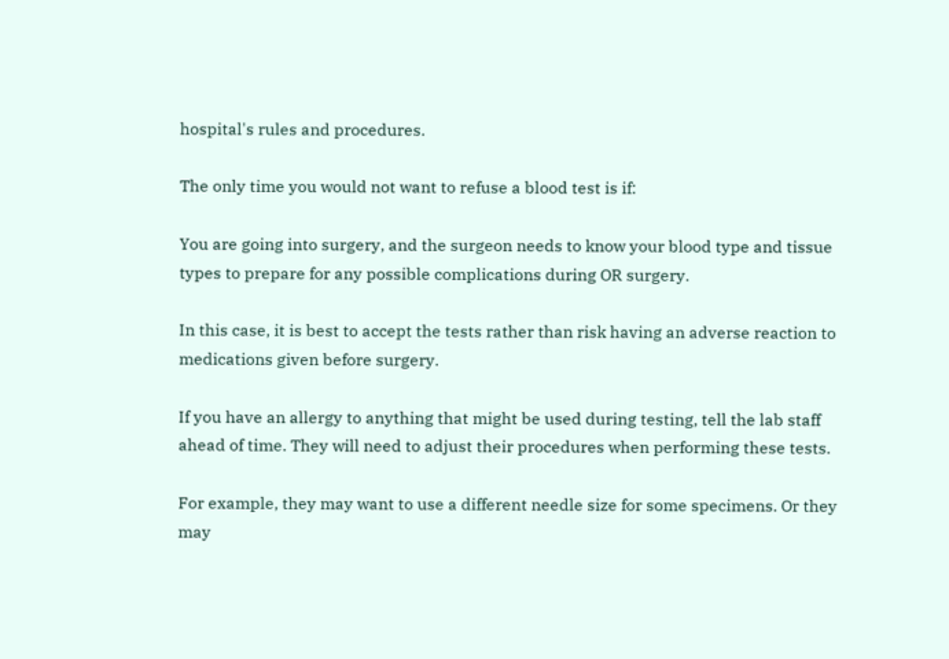hospital's rules and procedures.

The only time you would not want to refuse a blood test is if:

You are going into surgery, and the surgeon needs to know your blood type and tissue types to prepare for any possible complications during OR surgery.

In this case, it is best to accept the tests rather than risk having an adverse reaction to medications given before surgery.

If you have an allergy to anything that might be used during testing, tell the lab staff ahead of time. They will need to adjust their procedures when performing these tests.

For example, they may want to use a different needle size for some specimens. Or they may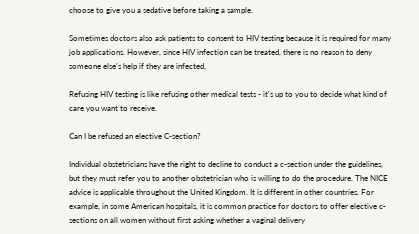choose to give you a sedative before taking a sample.

Sometimes doctors also ask patients to consent to HIV testing because it is required for many job applications. However, since HIV infection can be treated, there is no reason to deny someone else's help if they are infected.

Refusing HIV testing is like refusing other medical tests - it's up to you to decide what kind of care you want to receive.

Can I be refused an elective C-section?

Individual obstetricians have the right to decline to conduct a c-section under the guidelines, but they must refer you to another obstetrician who is willing to do the procedure. The NICE advice is applicable throughout the United Kingdom. It is different in other countries. For example, in some American hospitals, it is common practice for doctors to offer elective c-sections on all women without first asking whether a vaginal delivery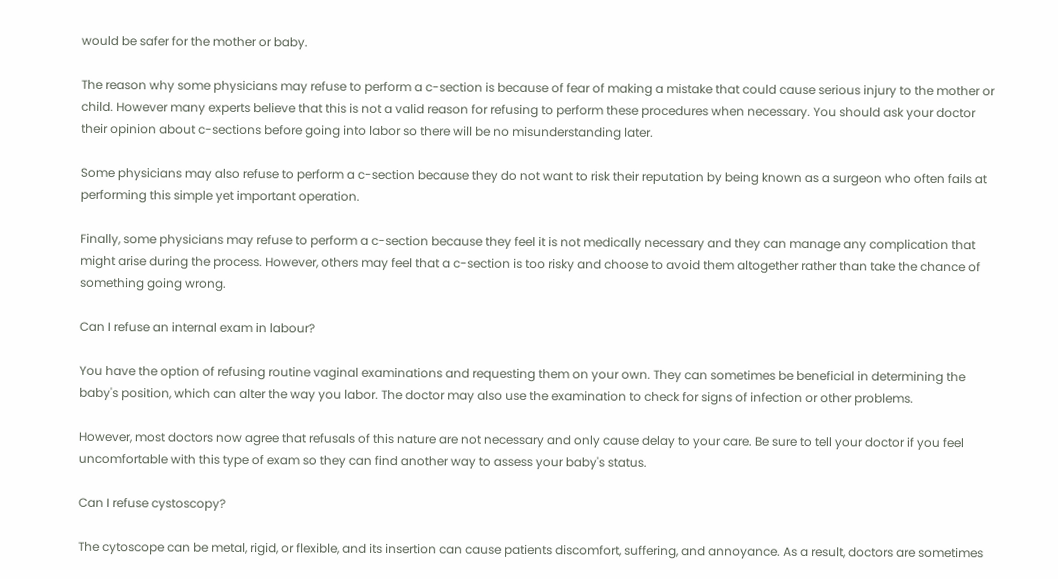would be safer for the mother or baby.

The reason why some physicians may refuse to perform a c-section is because of fear of making a mistake that could cause serious injury to the mother or child. However many experts believe that this is not a valid reason for refusing to perform these procedures when necessary. You should ask your doctor their opinion about c-sections before going into labor so there will be no misunderstanding later.

Some physicians may also refuse to perform a c-section because they do not want to risk their reputation by being known as a surgeon who often fails at performing this simple yet important operation.

Finally, some physicians may refuse to perform a c-section because they feel it is not medically necessary and they can manage any complication that might arise during the process. However, others may feel that a c-section is too risky and choose to avoid them altogether rather than take the chance of something going wrong.

Can I refuse an internal exam in labour?

You have the option of refusing routine vaginal examinations and requesting them on your own. They can sometimes be beneficial in determining the baby's position, which can alter the way you labor. The doctor may also use the examination to check for signs of infection or other problems.

However, most doctors now agree that refusals of this nature are not necessary and only cause delay to your care. Be sure to tell your doctor if you feel uncomfortable with this type of exam so they can find another way to assess your baby's status.

Can I refuse cystoscopy?

The cytoscope can be metal, rigid, or flexible, and its insertion can cause patients discomfort, suffering, and annoyance. As a result, doctors are sometimes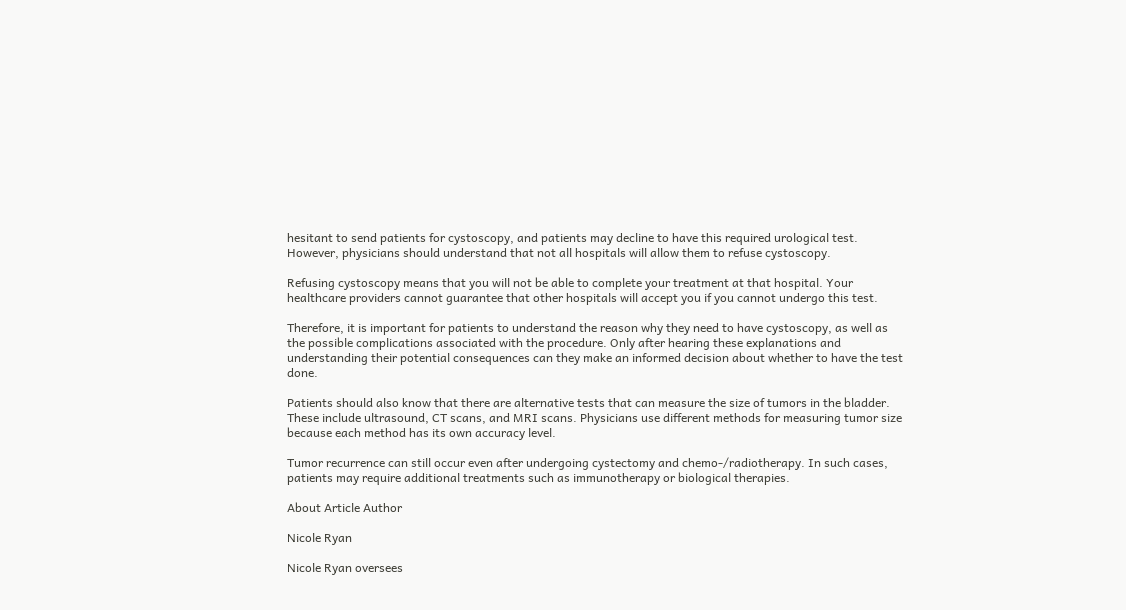hesitant to send patients for cystoscopy, and patients may decline to have this required urological test. However, physicians should understand that not all hospitals will allow them to refuse cystoscopy.

Refusing cystoscopy means that you will not be able to complete your treatment at that hospital. Your healthcare providers cannot guarantee that other hospitals will accept you if you cannot undergo this test.

Therefore, it is important for patients to understand the reason why they need to have cystoscopy, as well as the possible complications associated with the procedure. Only after hearing these explanations and understanding their potential consequences can they make an informed decision about whether to have the test done.

Patients should also know that there are alternative tests that can measure the size of tumors in the bladder. These include ultrasound, CT scans, and MRI scans. Physicians use different methods for measuring tumor size because each method has its own accuracy level.

Tumor recurrence can still occur even after undergoing cystectomy and chemo-/radiotherapy. In such cases, patients may require additional treatments such as immunotherapy or biological therapies.

About Article Author

Nicole Ryan

Nicole Ryan oversees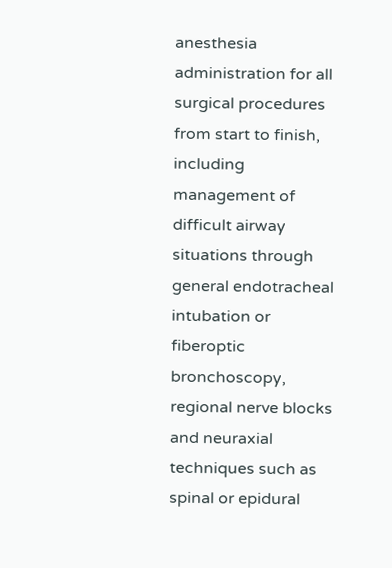anesthesia administration for all surgical procedures from start to finish, including management of difficult airway situations through general endotracheal intubation or fiberoptic bronchoscopy, regional nerve blocks and neuraxial techniques such as spinal or epidural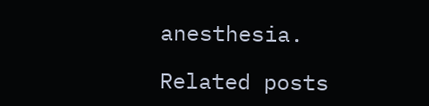anesthesia.

Related posts